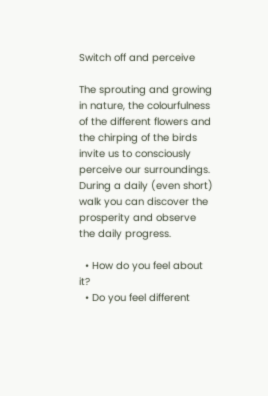Switch off and perceive

The sprouting and growing in nature, the colourfulness of the different flowers and the chirping of the birds invite us to consciously perceive our surroundings. During a daily (even short) walk you can discover the prosperity and observe the daily progress.

  • How do you feel about it?
  • Do you feel different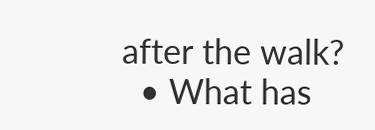after the walk?
  • What has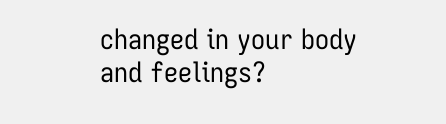changed in your body and feelings?